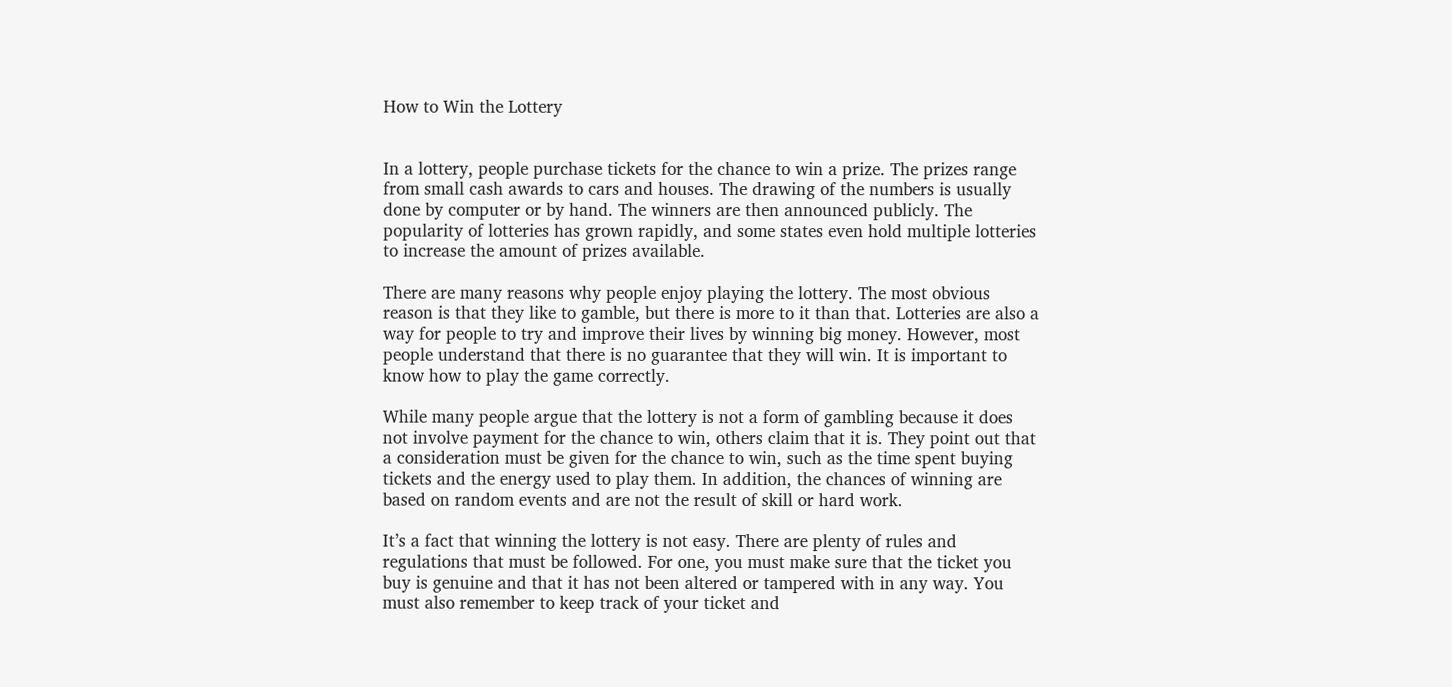How to Win the Lottery


In a lottery, people purchase tickets for the chance to win a prize. The prizes range from small cash awards to cars and houses. The drawing of the numbers is usually done by computer or by hand. The winners are then announced publicly. The popularity of lotteries has grown rapidly, and some states even hold multiple lotteries to increase the amount of prizes available.

There are many reasons why people enjoy playing the lottery. The most obvious reason is that they like to gamble, but there is more to it than that. Lotteries are also a way for people to try and improve their lives by winning big money. However, most people understand that there is no guarantee that they will win. It is important to know how to play the game correctly.

While many people argue that the lottery is not a form of gambling because it does not involve payment for the chance to win, others claim that it is. They point out that a consideration must be given for the chance to win, such as the time spent buying tickets and the energy used to play them. In addition, the chances of winning are based on random events and are not the result of skill or hard work.

It’s a fact that winning the lottery is not easy. There are plenty of rules and regulations that must be followed. For one, you must make sure that the ticket you buy is genuine and that it has not been altered or tampered with in any way. You must also remember to keep track of your ticket and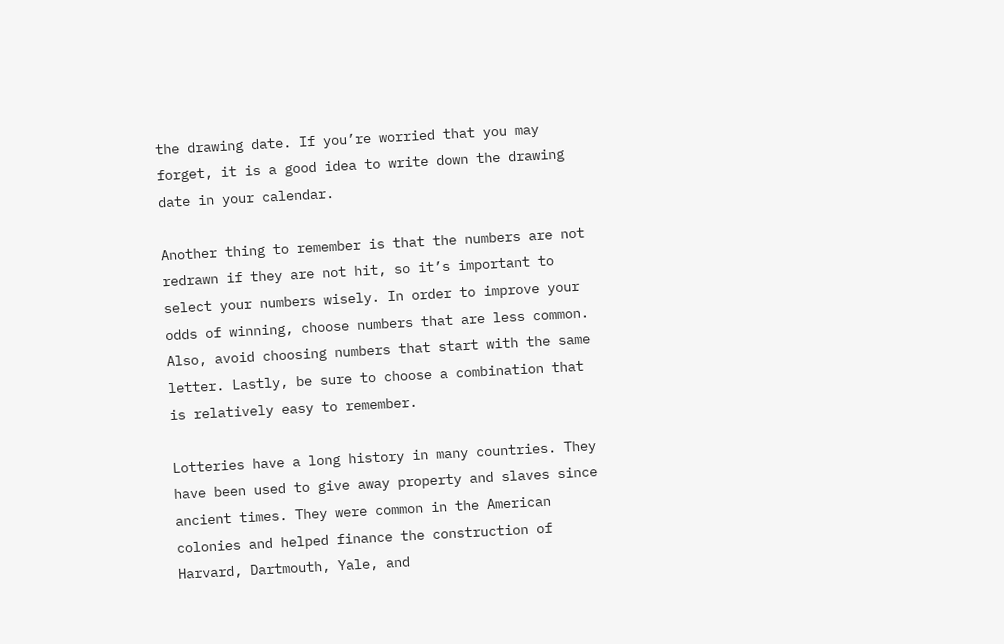the drawing date. If you’re worried that you may forget, it is a good idea to write down the drawing date in your calendar.

Another thing to remember is that the numbers are not redrawn if they are not hit, so it’s important to select your numbers wisely. In order to improve your odds of winning, choose numbers that are less common. Also, avoid choosing numbers that start with the same letter. Lastly, be sure to choose a combination that is relatively easy to remember.

Lotteries have a long history in many countries. They have been used to give away property and slaves since ancient times. They were common in the American colonies and helped finance the construction of Harvard, Dartmouth, Yale, and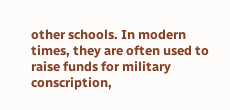other schools. In modern times, they are often used to raise funds for military conscription,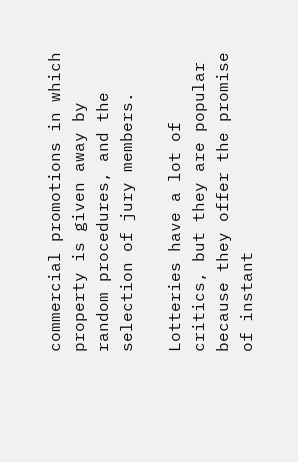commercial promotions in which property is given away by random procedures, and the selection of jury members.

Lotteries have a lot of critics, but they are popular because they offer the promise of instant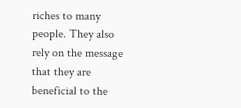riches to many people. They also rely on the message that they are beneficial to the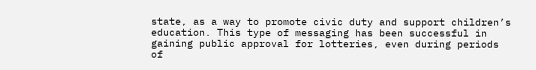state, as a way to promote civic duty and support children’s education. This type of messaging has been successful in gaining public approval for lotteries, even during periods of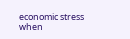economic stress when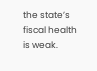the state’s fiscal health is weak.